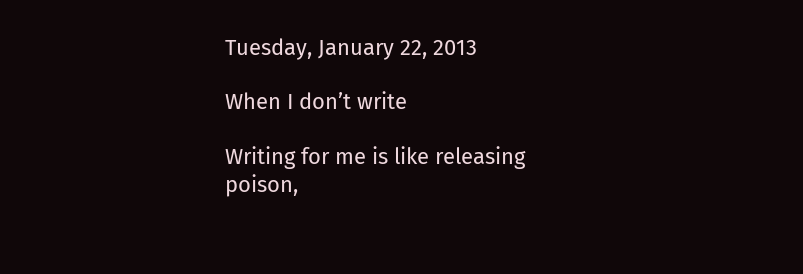Tuesday, January 22, 2013

When I don’t write

Writing for me is like releasing poison,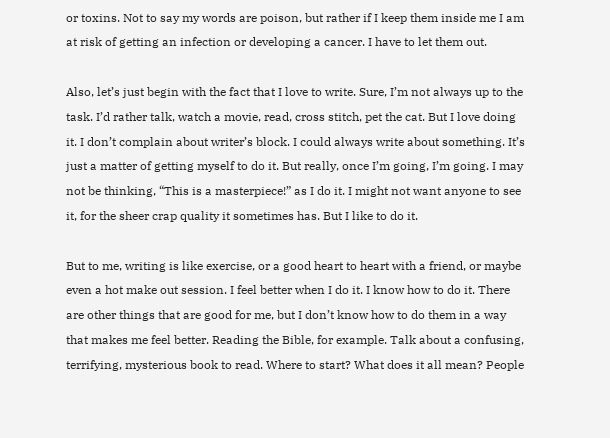or toxins. Not to say my words are poison, but rather if I keep them inside me I am at risk of getting an infection or developing a cancer. I have to let them out.

Also, let’s just begin with the fact that I love to write. Sure, I’m not always up to the task. I’d rather talk, watch a movie, read, cross stitch, pet the cat. But I love doing it. I don’t complain about writer’s block. I could always write about something. It’s just a matter of getting myself to do it. But really, once I’m going, I’m going. I may not be thinking, “This is a masterpiece!” as I do it. I might not want anyone to see it, for the sheer crap quality it sometimes has. But I like to do it.

But to me, writing is like exercise, or a good heart to heart with a friend, or maybe even a hot make out session. I feel better when I do it. I know how to do it. There are other things that are good for me, but I don’t know how to do them in a way that makes me feel better. Reading the Bible, for example. Talk about a confusing, terrifying, mysterious book to read. Where to start? What does it all mean? People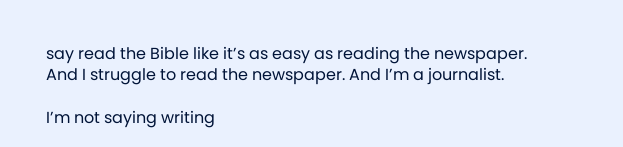say read the Bible like it’s as easy as reading the newspaper. And I struggle to read the newspaper. And I’m a journalist.

I’m not saying writing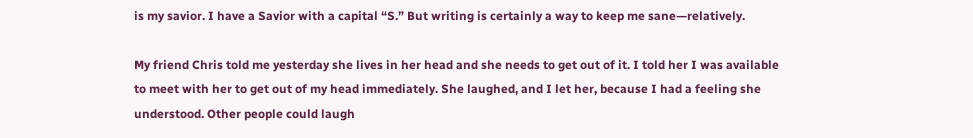is my savior. I have a Savior with a capital “S.” But writing is certainly a way to keep me sane—relatively.

My friend Chris told me yesterday she lives in her head and she needs to get out of it. I told her I was available to meet with her to get out of my head immediately. She laughed, and I let her, because I had a feeling she understood. Other people could laugh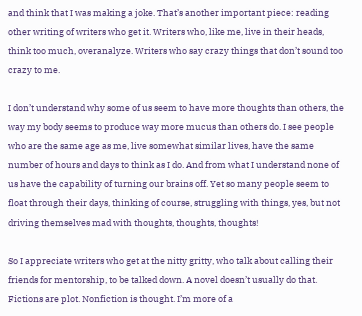and think that I was making a joke. That’s another important piece: reading other writing of writers who get it. Writers who, like me, live in their heads, think too much, overanalyze. Writers who say crazy things that don’t sound too crazy to me.

I don’t understand why some of us seem to have more thoughts than others, the way my body seems to produce way more mucus than others do. I see people who are the same age as me, live somewhat similar lives, have the same number of hours and days to think as I do. And from what I understand none of us have the capability of turning our brains off. Yet so many people seem to float through their days, thinking of course, struggling with things, yes, but not driving themselves mad with thoughts, thoughts, thoughts!

So I appreciate writers who get at the nitty gritty, who talk about calling their friends for mentorship, to be talked down. A novel doesn’t usually do that. Fictions are plot. Nonfiction is thought. I’m more of a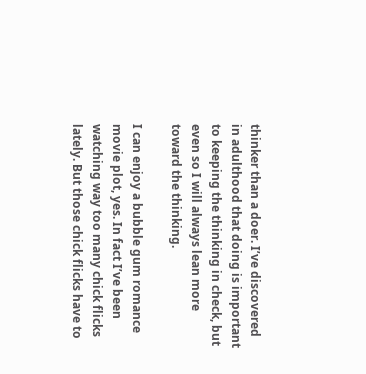thinker than a doer. I’ve discovered in adulthood that doing is important to keeping the thinking in check, but even so I will always lean more toward the thinking.

I can enjoy a bubble gum romance movie plot, yes. In fact I’ve been watching way too many chick flicks lately. But those chick flicks have to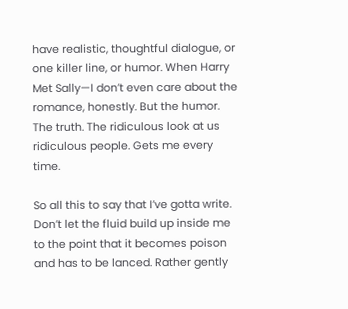have realistic, thoughtful dialogue, or one killer line, or humor. When Harry Met Sally—I don’t even care about the romance, honestly. But the humor. The truth. The ridiculous look at us ridiculous people. Gets me every time.

So all this to say that I’ve gotta write. Don’t let the fluid build up inside me to the point that it becomes poison and has to be lanced. Rather gently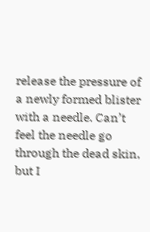release the pressure of a newly formed blister with a needle. Can’t feel the needle go through the dead skin, but I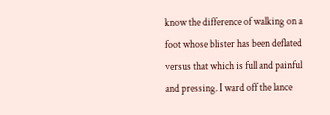know the difference of walking on a foot whose blister has been deflated versus that which is full and painful and pressing. I ward off the lance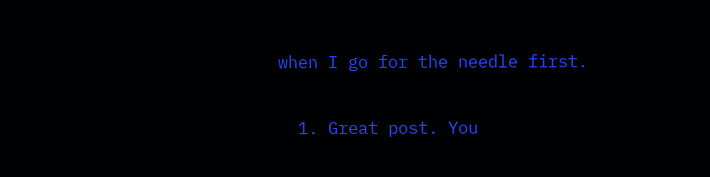when I go for the needle first.


  1. Great post. You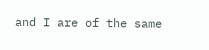and I are of the same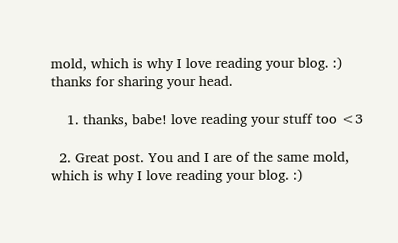mold, which is why I love reading your blog. :) thanks for sharing your head.

    1. thanks, babe! love reading your stuff too <3

  2. Great post. You and I are of the same mold, which is why I love reading your blog. :)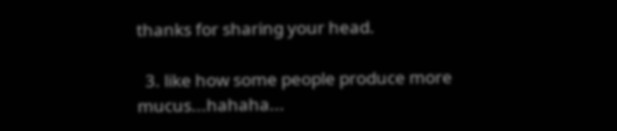thanks for sharing your head.

  3. like how some people produce more mucus...hahaha...